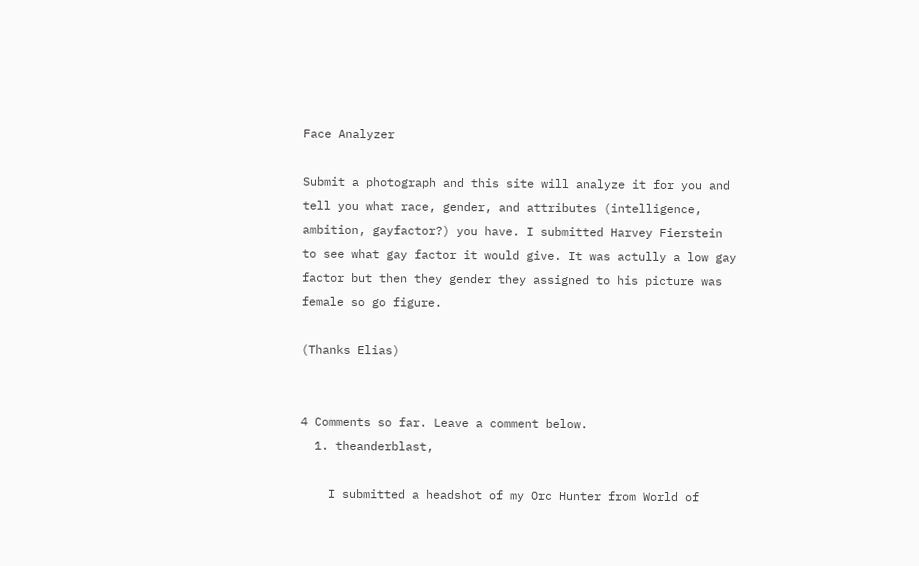Face Analyzer

Submit a photograph and this site will analyze it for you and tell you what race, gender, and attributes (intelligence, ambition, gayfactor?) you have. I submitted Harvey Fierstein to see what gay factor it would give. It was actully a low gay factor but then they gender they assigned to his picture was female so go figure.

(Thanks Elias)


4 Comments so far. Leave a comment below.
  1. theanderblast,

    I submitted a headshot of my Orc Hunter from World of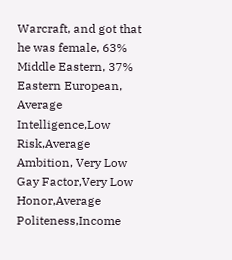Warcraft, and got that he was female, 63% Middle Eastern, 37% Eastern European, Average Intelligence,Low Risk,Average Ambition, Very Low Gay Factor,Very Low Honor,Average Politeness,Income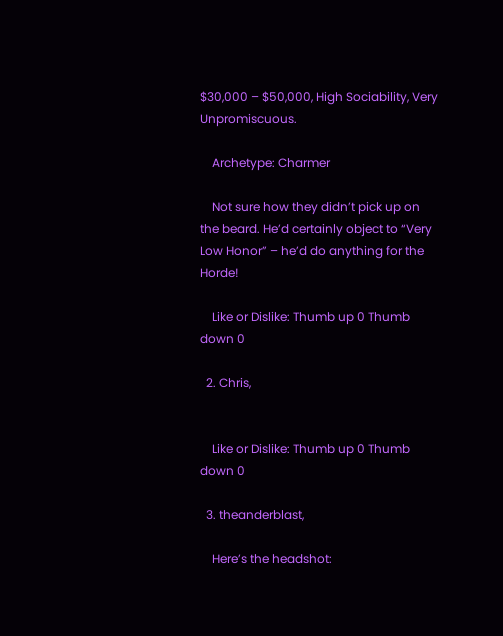$30,000 – $50,000, High Sociability, Very Unpromiscuous.

    Archetype: Charmer

    Not sure how they didn’t pick up on the beard. He’d certainly object to “Very Low Honor” – he’d do anything for the Horde!

    Like or Dislike: Thumb up 0 Thumb down 0

  2. Chris,


    Like or Dislike: Thumb up 0 Thumb down 0

  3. theanderblast,

    Here’s the headshot: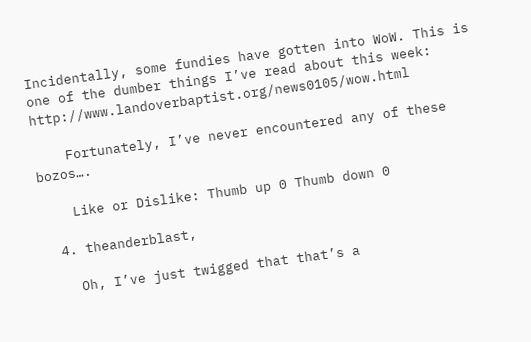Incidentally, some fundies have gotten into WoW. This is one of the dumber things I’ve read about this week: http://www.landoverbaptist.org/news0105/wow.html

    Fortunately, I’ve never encountered any of these bozos….

    Like or Dislike: Thumb up 0 Thumb down 0

  4. theanderblast,

    Oh, I’ve just twigged that that’s a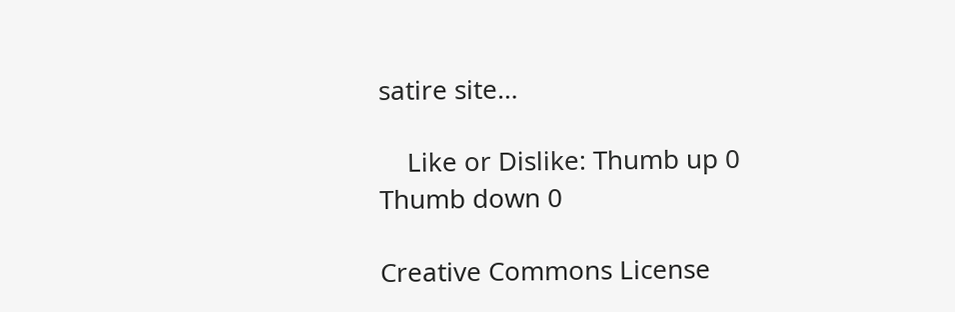satire site…

    Like or Dislike: Thumb up 0 Thumb down 0

Creative Commons License